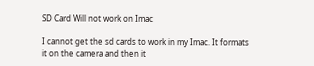SD Card Will not work on Imac

I cannot get the sd cards to work in my Imac. It formats it on the camera and then it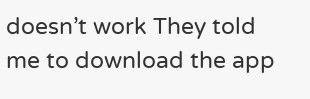doesn’t work They told me to download the app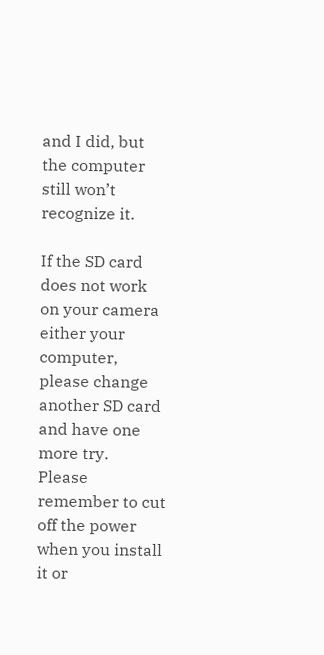and I did, but the computer still won’t recognize it.

If the SD card does not work on your camera either your computer, please change another SD card and have one more try.
Please remember to cut off the power when you install it or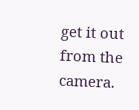get it out from the camera.